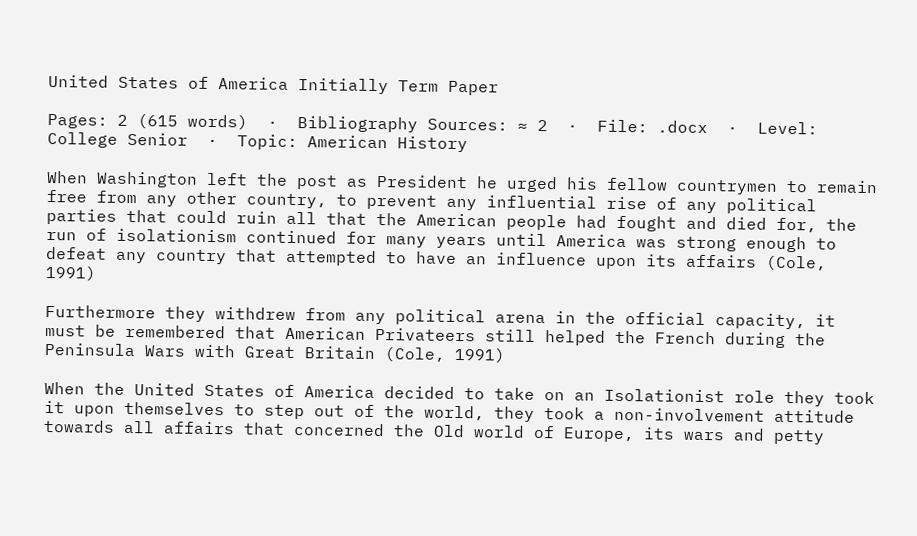United States of America Initially Term Paper

Pages: 2 (615 words)  ·  Bibliography Sources: ≈ 2  ·  File: .docx  ·  Level: College Senior  ·  Topic: American History

When Washington left the post as President he urged his fellow countrymen to remain free from any other country, to prevent any influential rise of any political parties that could ruin all that the American people had fought and died for, the run of isolationism continued for many years until America was strong enough to defeat any country that attempted to have an influence upon its affairs (Cole, 1991)

Furthermore they withdrew from any political arena in the official capacity, it must be remembered that American Privateers still helped the French during the Peninsula Wars with Great Britain (Cole, 1991)

When the United States of America decided to take on an Isolationist role they took it upon themselves to step out of the world, they took a non-involvement attitude towards all affairs that concerned the Old world of Europe, its wars and petty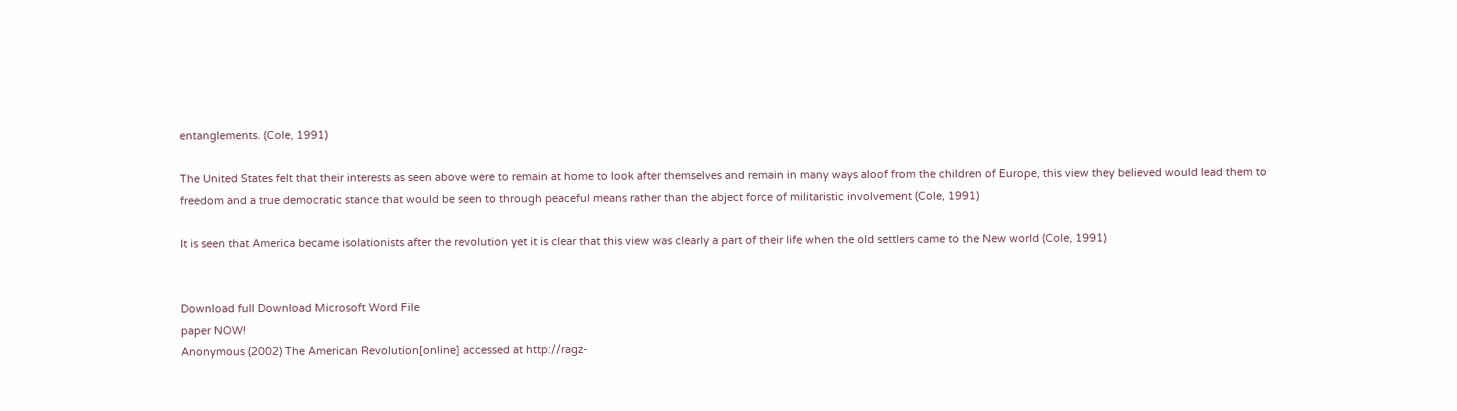entanglements. (Cole, 1991)

The United States felt that their interests as seen above were to remain at home to look after themselves and remain in many ways aloof from the children of Europe, this view they believed would lead them to freedom and a true democratic stance that would be seen to through peaceful means rather than the abject force of militaristic involvement (Cole, 1991)

It is seen that America became isolationists after the revolution yet it is clear that this view was clearly a part of their life when the old settlers came to the New world (Cole, 1991)


Download full Download Microsoft Word File
paper NOW!
Anonymous (2002) The American Revolution[online] accessed at http://ragz-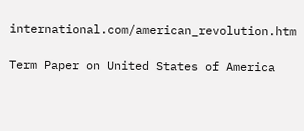international.com/american_revolution.htm

Term Paper on United States of America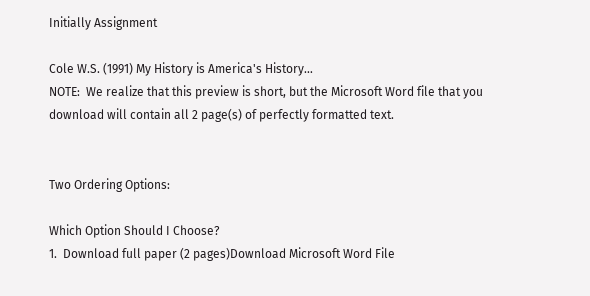Initially Assignment

Cole W.S. (1991) My History is America's History…
NOTE:  We realize that this preview is short, but the Microsoft Word file that you download will contain all 2 page(s) of perfectly formatted text.


Two Ordering Options:

Which Option Should I Choose?
1.  Download full paper (2 pages)Download Microsoft Word File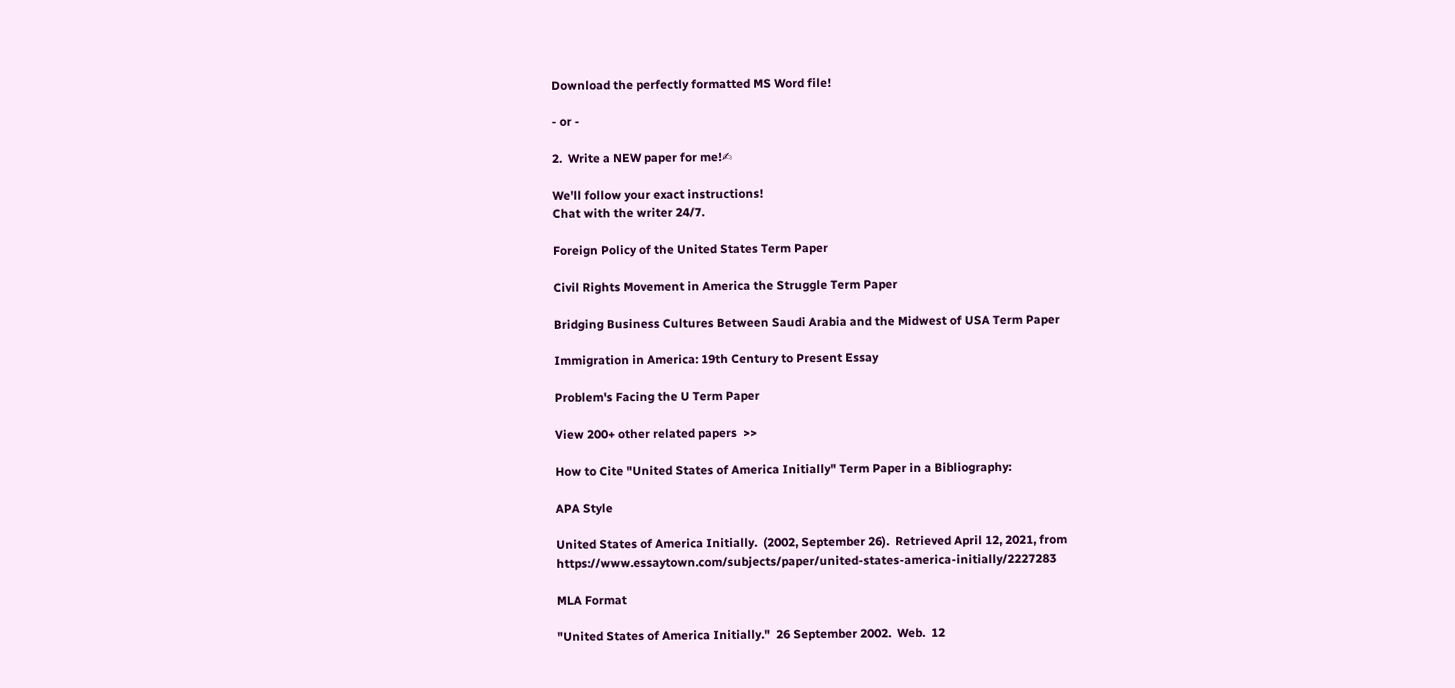Download the perfectly formatted MS Word file!

- or -

2.  Write a NEW paper for me!✍

We'll follow your exact instructions!
Chat with the writer 24/7.

Foreign Policy of the United States Term Paper

Civil Rights Movement in America the Struggle Term Paper

Bridging Business Cultures Between Saudi Arabia and the Midwest of USA Term Paper

Immigration in America: 19th Century to Present Essay

Problem's Facing the U Term Paper

View 200+ other related papers  >>

How to Cite "United States of America Initially" Term Paper in a Bibliography:

APA Style

United States of America Initially.  (2002, September 26).  Retrieved April 12, 2021, from https://www.essaytown.com/subjects/paper/united-states-america-initially/2227283

MLA Format

"United States of America Initially."  26 September 2002.  Web.  12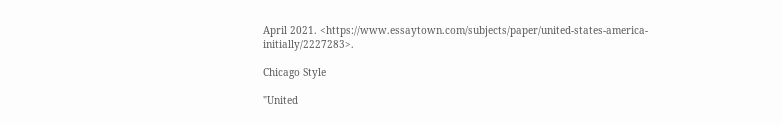April 2021. <https://www.essaytown.com/subjects/paper/united-states-america-initially/2227283>.

Chicago Style

"United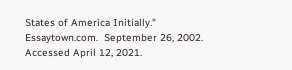States of America Initially."  Essaytown.com.  September 26, 2002.  Accessed April 12, 2021.